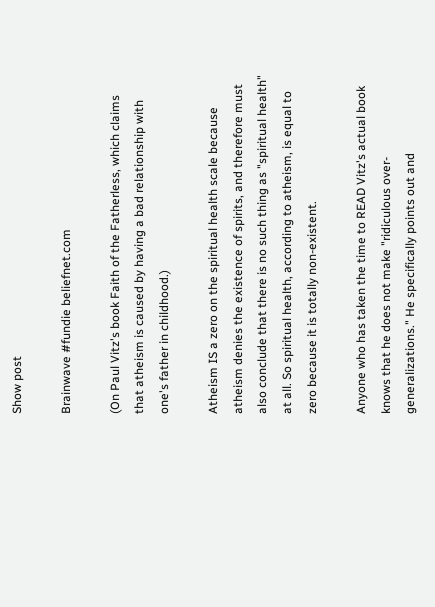Show post

Brainwave #fundie beliefnet.com

(On Paul Vitz's book Faith of the Fatherless, which claims that atheism is caused by having a bad relationship with one's father in childhood.)

Atheism IS a zero on the spiritual health scale because atheism denies the existence of spirits, and therefore must also conclude that there is no such thing as "spiritual health" at all. So spiritual health, according to atheism, is equal to zero because it is totally non-existent.

Anyone who has taken the time to READ Vitz's actual book knows that he does not make "ridiculous over-generalizations." He specifically points out and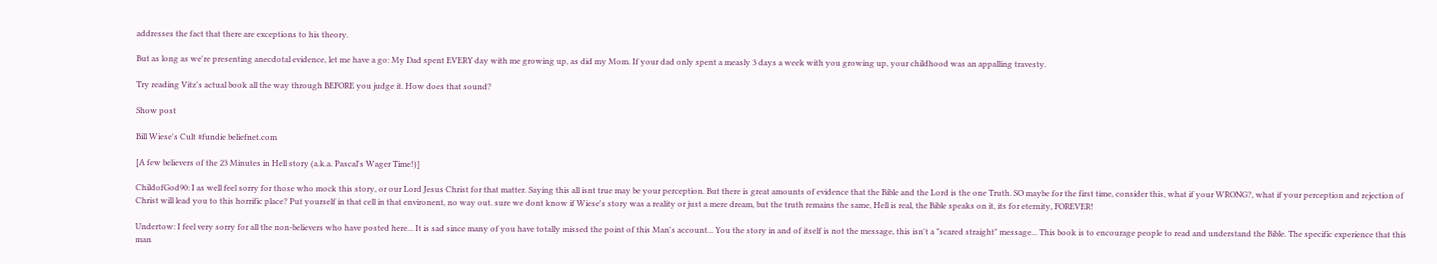addresses the fact that there are exceptions to his theory.

But as long as we're presenting anecdotal evidence, let me have a go: My Dad spent EVERY day with me growing up, as did my Mom. If your dad only spent a measly 3 days a week with you growing up, your childhood was an appalling travesty.

Try reading Vitz's actual book all the way through BEFORE you judge it. How does that sound?

Show post

Bill Wiese's Cult #fundie beliefnet.com

[A few believers of the 23 Minutes in Hell story (a.k.a. Pascal's Wager Time!)]

ChildofGod90: I as well feel sorry for those who mock this story, or our Lord Jesus Christ for that matter. Saying this all isnt true may be your perception. But there is great amounts of evidence that the Bible and the Lord is the one Truth. SO maybe for the first time, consider this, what if your WRONG?, what if your perception and rejection of Christ will lead you to this horrific place? Put yourself in that cell in that environent, no way out. sure we dont know if Wiese's story was a reality or just a mere dream, but the truth remains the same, Hell is real, the Bible speaks on it, its for eternity, FOREVER!

Undertow: I feel very sorry for all the non-believers who have posted here... It is sad since many of you have totally missed the point of this Man's account... You the story in and of itself is not the message, this isn't a "scared straight" message... This book is to encourage people to read and understand the Bible. The specific experience that this man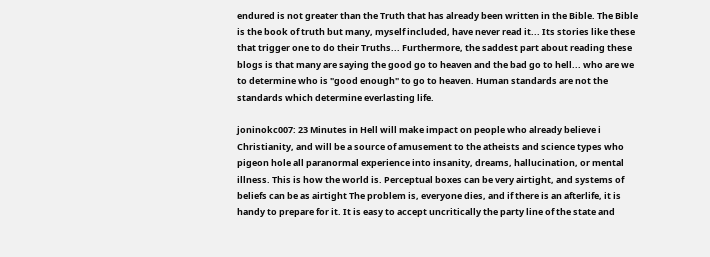endured is not greater than the Truth that has already been written in the Bible. The Bible is the book of truth but many, myself included, have never read it... Its stories like these that trigger one to do their Truths... Furthermore, the saddest part about reading these blogs is that many are saying the good go to heaven and the bad go to hell... who are we to determine who is "good enough" to go to heaven. Human standards are not the standards which determine everlasting life.

joninokc007: 23 Minutes in Hell will make impact on people who already believe i Christianity, and will be a source of amusement to the atheists and science types who pigeon hole all paranormal experience into insanity, dreams, hallucination, or mental illness. This is how the world is. Perceptual boxes can be very airtight, and systems of beliefs can be as airtight The problem is, everyone dies, and if there is an afterlife, it is handy to prepare for it. It is easy to accept uncritically the party line of the state and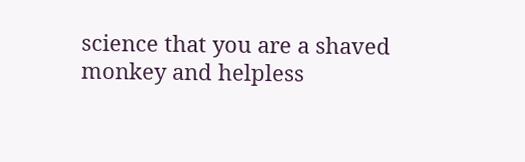science that you are a shaved monkey and helpless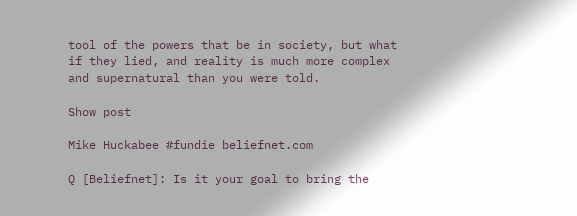tool of the powers that be in society, but what if they lied, and reality is much more complex and supernatural than you were told.

Show post

Mike Huckabee #fundie beliefnet.com

Q [Beliefnet]: Is it your goal to bring the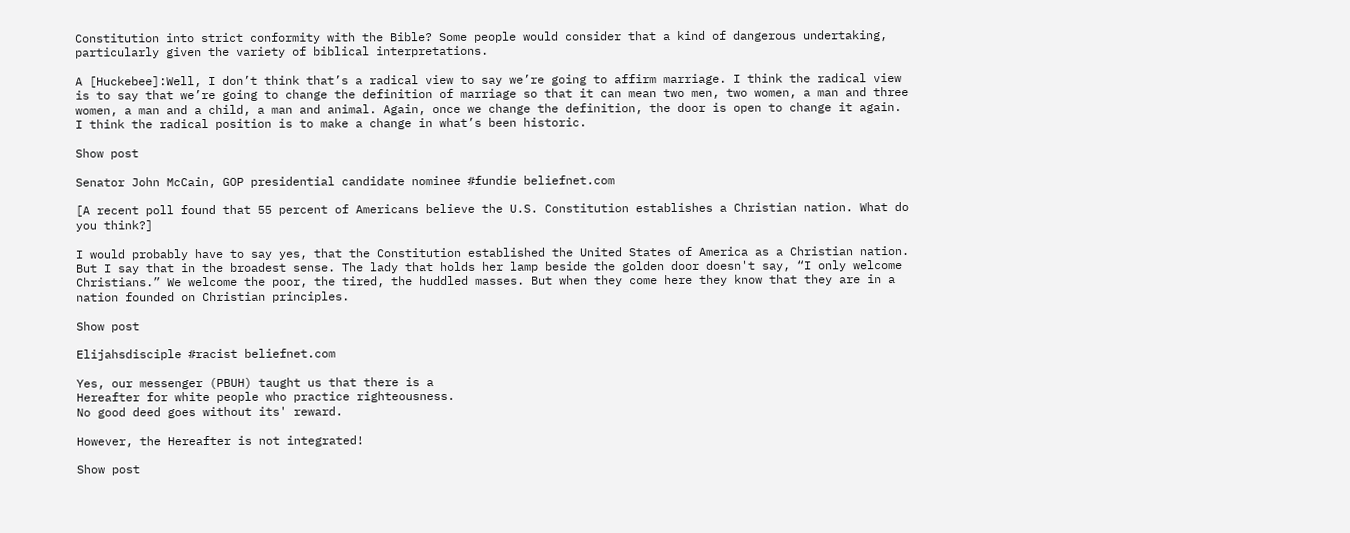Constitution into strict conformity with the Bible? Some people would consider that a kind of dangerous undertaking, particularly given the variety of biblical interpretations.

A [Huckebee]:Well, I don’t think that’s a radical view to say we’re going to affirm marriage. I think the radical view is to say that we’re going to change the definition of marriage so that it can mean two men, two women, a man and three women, a man and a child, a man and animal. Again, once we change the definition, the door is open to change it again. I think the radical position is to make a change in what’s been historic.

Show post

Senator John McCain, GOP presidential candidate nominee #fundie beliefnet.com

[A recent poll found that 55 percent of Americans believe the U.S. Constitution establishes a Christian nation. What do you think?]

I would probably have to say yes, that the Constitution established the United States of America as a Christian nation. But I say that in the broadest sense. The lady that holds her lamp beside the golden door doesn't say, “I only welcome Christians.” We welcome the poor, the tired, the huddled masses. But when they come here they know that they are in a nation founded on Christian principles.

Show post

Elijahsdisciple #racist beliefnet.com

Yes, our messenger (PBUH) taught us that there is a
Hereafter for white people who practice righteousness.
No good deed goes without its' reward.

However, the Hereafter is not integrated!

Show post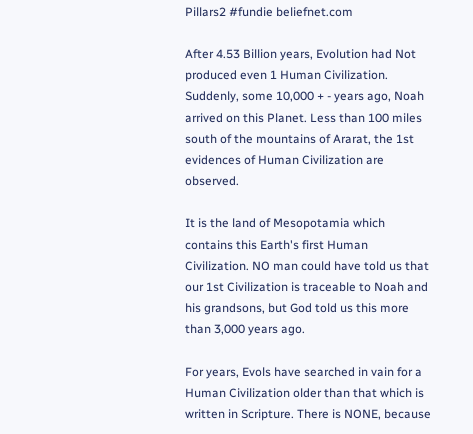Pillars2 #fundie beliefnet.com

After 4.53 Billion years, Evolution had Not produced even 1 Human Civilization. Suddenly, some 10,000 + - years ago, Noah arrived on this Planet. Less than 100 miles south of the mountains of Ararat, the 1st evidences of Human Civilization are observed.

It is the land of Mesopotamia which contains this Earth's first Human Civilization. NO man could have told us that our 1st Civilization is traceable to Noah and his grandsons, but God told us this more than 3,000 years ago.

For years, Evols have searched in vain for a Human Civilization older than that which is written in Scripture. There is NONE, because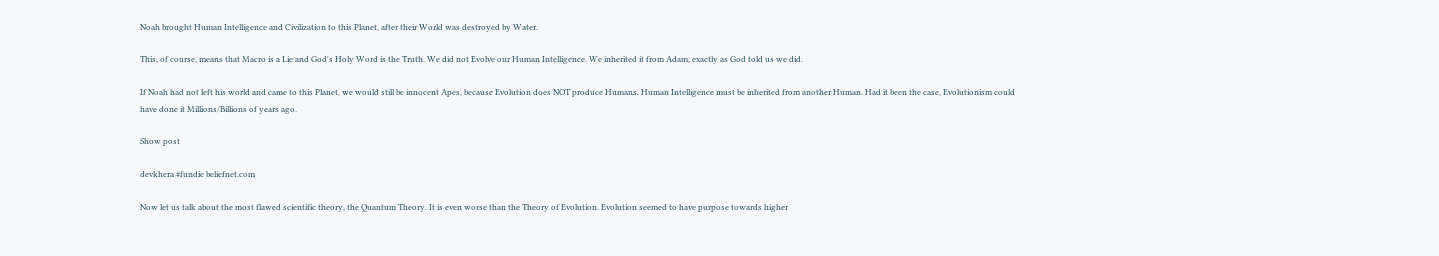Noah brought Human Intelligence and Civilization to this Planet, after their World was destroyed by Water.

This, of course, means that Macro is a Lie and God's Holy Word is the Truth. We did not Evolve our Human Intelligence. We inherited it from Adam, exactly as God told us we did.

If Noah had not left his world and came to this Planet, we would still be innocent Apes, because Evolution does NOT produce Humans. Human Intelligence must be inherited from another Human. Had it been the case, Evolutionism could have done it Millions/Billions of years ago.

Show post

devkhera #fundie beliefnet.com

Now let us talk about the most flawed scientific theory, the Quantum Theory. It is even worse than the Theory of Evolution. Evolution seemed to have purpose towards higher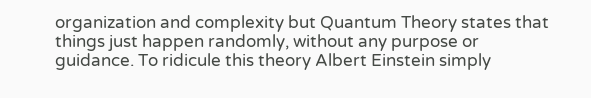organization and complexity but Quantum Theory states that things just happen randomly, without any purpose or guidance. To ridicule this theory Albert Einstein simply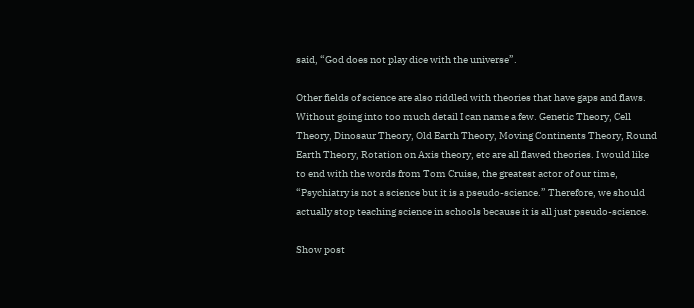said, “God does not play dice with the universe”.

Other fields of science are also riddled with theories that have gaps and flaws. Without going into too much detail I can name a few. Genetic Theory, Cell Theory, Dinosaur Theory, Old Earth Theory, Moving Continents Theory, Round Earth Theory, Rotation on Axis theory, etc are all flawed theories. I would like to end with the words from Tom Cruise, the greatest actor of our time, “Psychiatry is not a science but it is a pseudo-science.” Therefore, we should actually stop teaching science in schools because it is all just pseudo-science.

Show post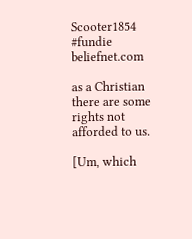Scooter1854 #fundie beliefnet.com

as a Christian there are some rights not afforded to us.

[Um, which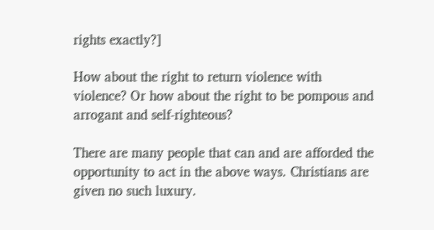rights exactly?]

How about the right to return violence with violence? Or how about the right to be pompous and arrogant and self-righteous?

There are many people that can and are afforded the opportunity to act in the above ways. Christians are given no such luxury.